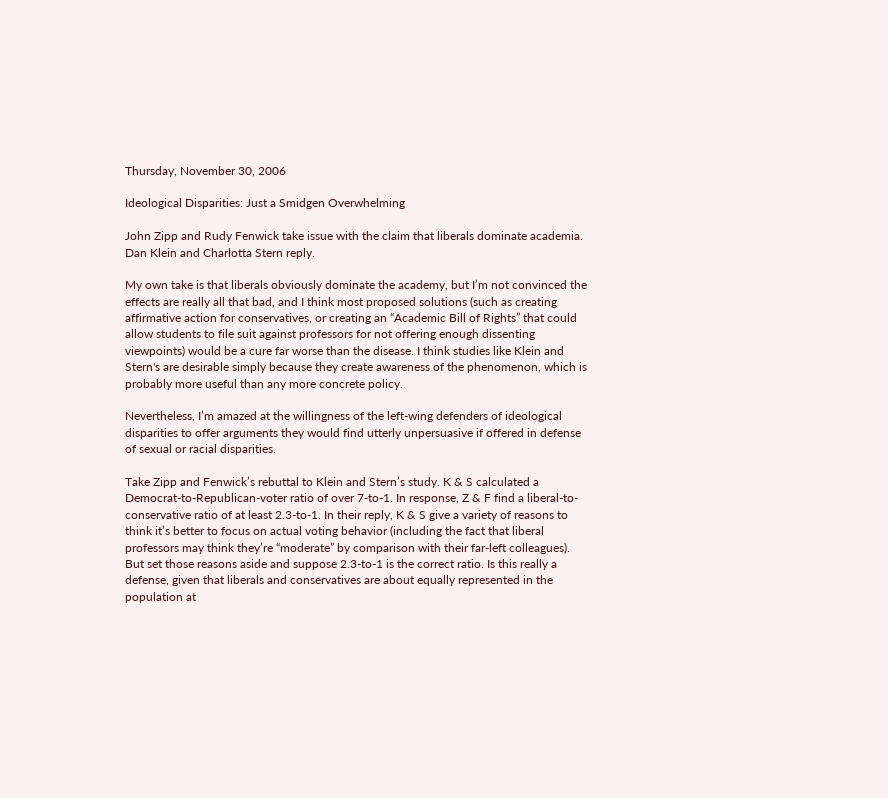Thursday, November 30, 2006

Ideological Disparities: Just a Smidgen Overwhelming

John Zipp and Rudy Fenwick take issue with the claim that liberals dominate academia. Dan Klein and Charlotta Stern reply.

My own take is that liberals obviously dominate the academy, but I’m not convinced the effects are really all that bad, and I think most proposed solutions (such as creating affirmative action for conservatives, or creating an “Academic Bill of Rights” that could allow students to file suit against professors for not offering enough dissenting viewpoints) would be a cure far worse than the disease. I think studies like Klein and Stern's are desirable simply because they create awareness of the phenomenon, which is probably more useful than any more concrete policy.

Nevertheless, I’m amazed at the willingness of the left-wing defenders of ideological disparities to offer arguments they would find utterly unpersuasive if offered in defense of sexual or racial disparities.

Take Zipp and Fenwick’s rebuttal to Klein and Stern’s study. K & S calculated a Democrat-to-Republican-voter ratio of over 7-to-1. In response, Z & F find a liberal-to-conservative ratio of at least 2.3-to-1. In their reply, K & S give a variety of reasons to think it’s better to focus on actual voting behavior (including the fact that liberal professors may think they’re “moderate” by comparison with their far-left colleagues). But set those reasons aside and suppose 2.3-to-1 is the correct ratio. Is this really a defense, given that liberals and conservatives are about equally represented in the population at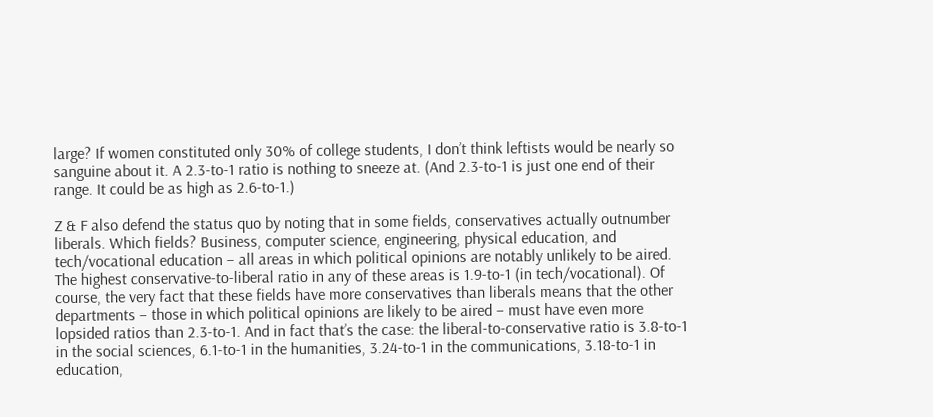large? If women constituted only 30% of college students, I don’t think leftists would be nearly so sanguine about it. A 2.3-to-1 ratio is nothing to sneeze at. (And 2.3-to-1 is just one end of their range. It could be as high as 2.6-to-1.)

Z & F also defend the status quo by noting that in some fields, conservatives actually outnumber liberals. Which fields? Business, computer science, engineering, physical education, and tech/vocational education – all areas in which political opinions are notably unlikely to be aired. The highest conservative-to-liberal ratio in any of these areas is 1.9-to-1 (in tech/vocational). Of course, the very fact that these fields have more conservatives than liberals means that the other departments – those in which political opinions are likely to be aired – must have even more lopsided ratios than 2.3-to-1. And in fact that’s the case: the liberal-to-conservative ratio is 3.8-to-1 in the social sciences, 6.1-to-1 in the humanities, 3.24-to-1 in the communications, 3.18-to-1 in education,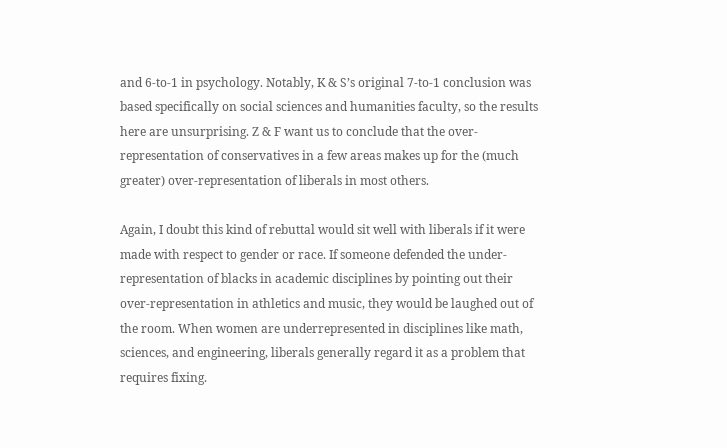and 6-to-1 in psychology. Notably, K & S’s original 7-to-1 conclusion was based specifically on social sciences and humanities faculty, so the results here are unsurprising. Z & F want us to conclude that the over-representation of conservatives in a few areas makes up for the (much greater) over-representation of liberals in most others.

Again, I doubt this kind of rebuttal would sit well with liberals if it were made with respect to gender or race. If someone defended the under-representation of blacks in academic disciplines by pointing out their over-representation in athletics and music, they would be laughed out of the room. When women are underrepresented in disciplines like math, sciences, and engineering, liberals generally regard it as a problem that requires fixing.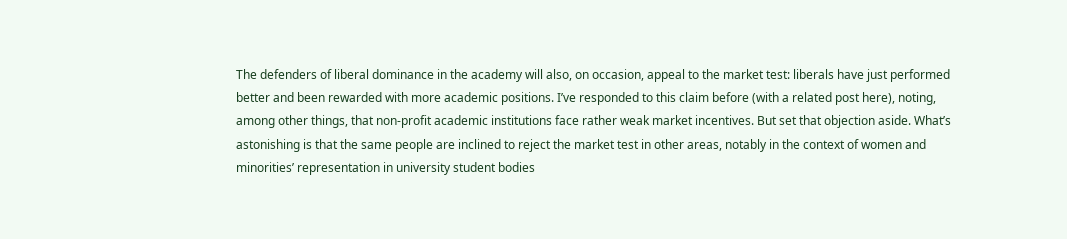The defenders of liberal dominance in the academy will also, on occasion, appeal to the market test: liberals have just performed better and been rewarded with more academic positions. I’ve responded to this claim before (with a related post here), noting, among other things, that non-profit academic institutions face rather weak market incentives. But set that objection aside. What’s astonishing is that the same people are inclined to reject the market test in other areas, notably in the context of women and minorities’ representation in university student bodies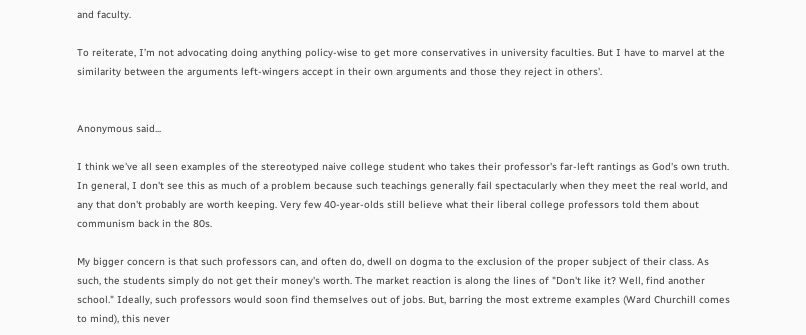and faculty.

To reiterate, I’m not advocating doing anything policy-wise to get more conservatives in university faculties. But I have to marvel at the similarity between the arguments left-wingers accept in their own arguments and those they reject in others'.


Anonymous said...

I think we've all seen examples of the stereotyped naive college student who takes their professor's far-left rantings as God's own truth. In general, I don't see this as much of a problem because such teachings generally fail spectacularly when they meet the real world, and any that don't probably are worth keeping. Very few 40-year-olds still believe what their liberal college professors told them about communism back in the 80s.

My bigger concern is that such professors can, and often do, dwell on dogma to the exclusion of the proper subject of their class. As such, the students simply do not get their money's worth. The market reaction is along the lines of "Don't like it? Well, find another school." Ideally, such professors would soon find themselves out of jobs. But, barring the most extreme examples (Ward Churchill comes to mind), this never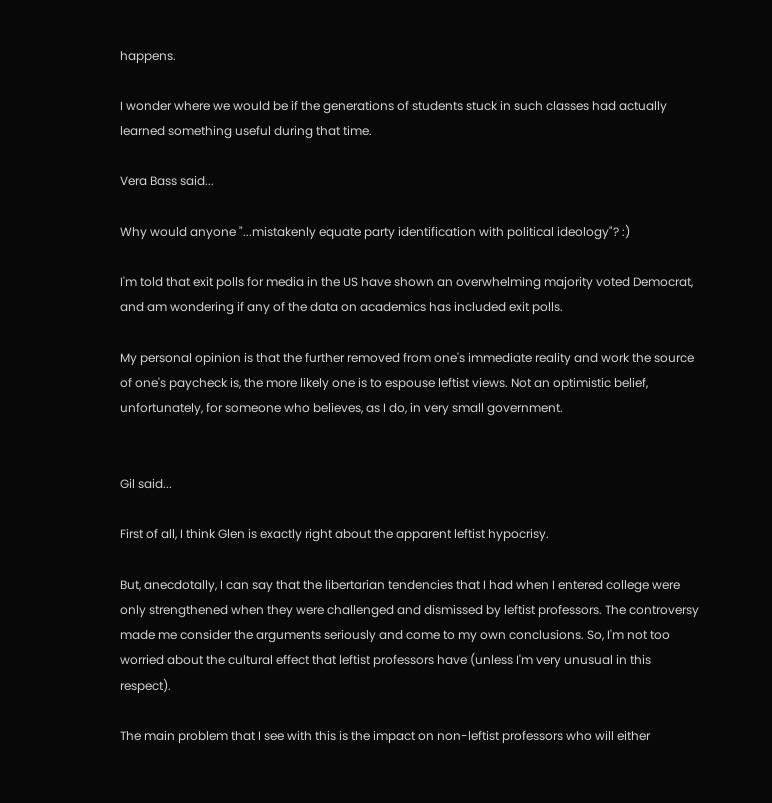happens.

I wonder where we would be if the generations of students stuck in such classes had actually learned something useful during that time.

Vera Bass said...

Why would anyone "...mistakenly equate party identification with political ideology"? :)

I'm told that exit polls for media in the US have shown an overwhelming majority voted Democrat, and am wondering if any of the data on academics has included exit polls.

My personal opinion is that the further removed from one's immediate reality and work the source of one's paycheck is, the more likely one is to espouse leftist views. Not an optimistic belief, unfortunately, for someone who believes, as I do, in very small government.


Gil said...

First of all, I think Glen is exactly right about the apparent leftist hypocrisy.

But, anecdotally, I can say that the libertarian tendencies that I had when I entered college were only strengthened when they were challenged and dismissed by leftist professors. The controversy made me consider the arguments seriously and come to my own conclusions. So, I'm not too worried about the cultural effect that leftist professors have (unless I'm very unusual in this respect).

The main problem that I see with this is the impact on non-leftist professors who will either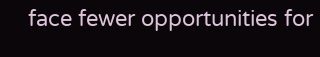face fewer opportunities for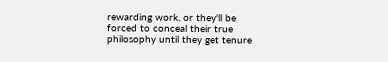rewarding work, or they'll be forced to conceal their true philosophy until they get tenure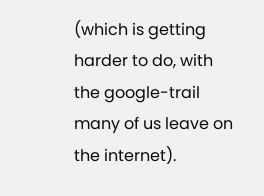(which is getting harder to do, with the google-trail many of us leave on the internet).